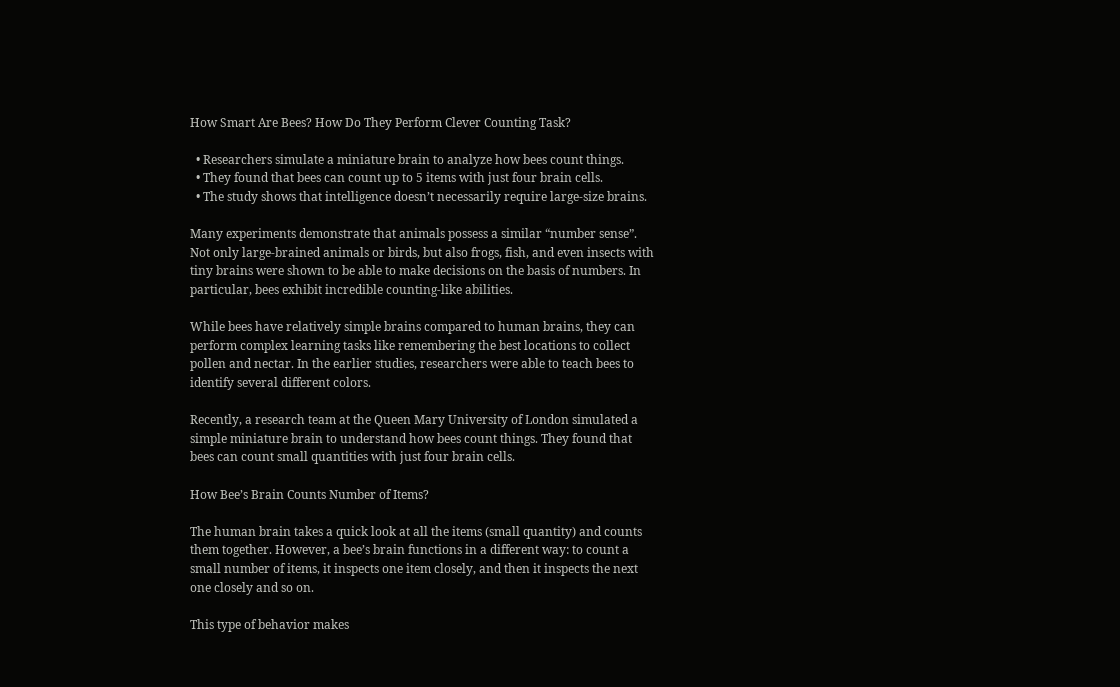How Smart Are Bees? How Do They Perform Clever Counting Task?

  • Researchers simulate a miniature brain to analyze how bees count things.
  • They found that bees can count up to 5 items with just four brain cells.
  • The study shows that intelligence doesn’t necessarily require large-size brains.

Many experiments demonstrate that animals possess a similar “number sense”. Not only large-brained animals or birds, but also frogs, fish, and even insects with tiny brains were shown to be able to make decisions on the basis of numbers. In particular, bees exhibit incredible counting-like abilities.

While bees have relatively simple brains compared to human brains, they can perform complex learning tasks like remembering the best locations to collect pollen and nectar. In the earlier studies, researchers were able to teach bees to identify several different colors.

Recently, a research team at the Queen Mary University of London simulated a simple miniature brain to understand how bees count things. They found that bees can count small quantities with just four brain cells.

How Bee’s Brain Counts Number of Items?

The human brain takes a quick look at all the items (small quantity) and counts them together. However, a bee’s brain functions in a different way: to count a small number of items, it inspects one item closely, and then it inspects the next one closely and so on.

This type of behavior makes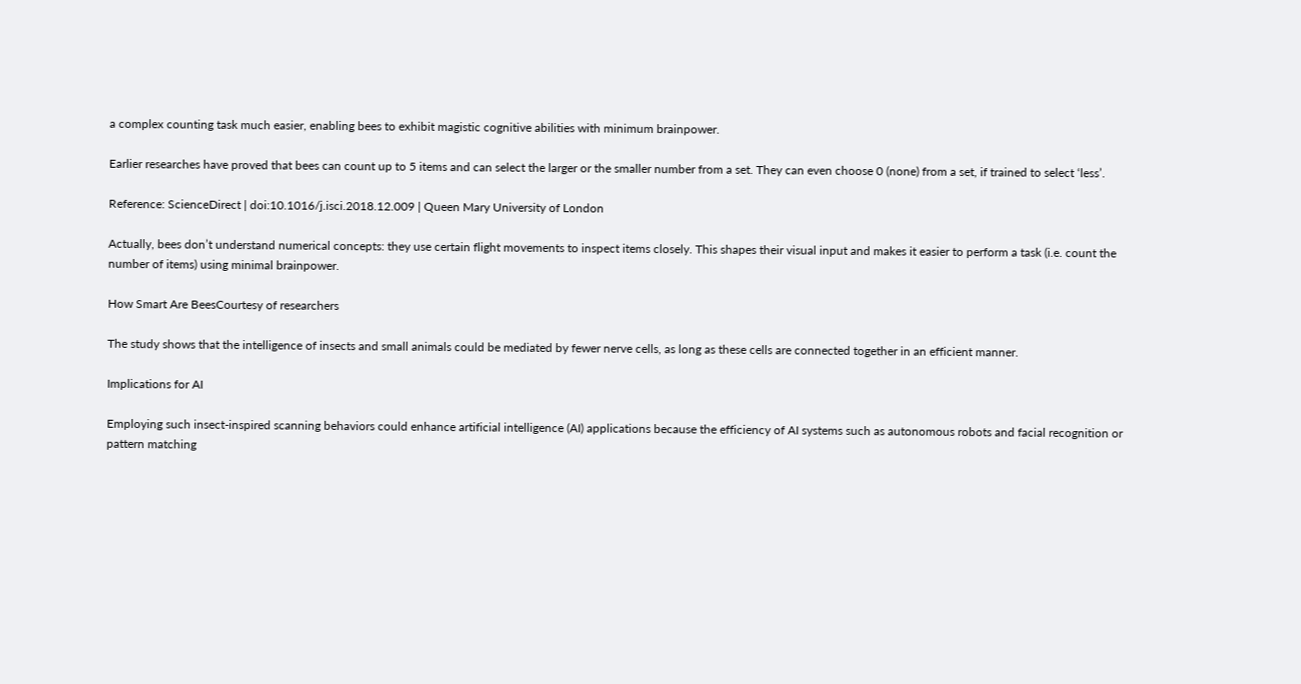a complex counting task much easier, enabling bees to exhibit magistic cognitive abilities with minimum brainpower.

Earlier researches have proved that bees can count up to 5 items and can select the larger or the smaller number from a set. They can even choose 0 (none) from a set, if trained to select ‘less’.

Reference: ScienceDirect | doi:10.1016/j.isci.2018.12.009 | Queen Mary University of London

Actually, bees don’t understand numerical concepts: they use certain flight movements to inspect items closely. This shapes their visual input and makes it easier to perform a task (i.e. count the number of items) using minimal brainpower.

How Smart Are BeesCourtesy of researchers

The study shows that the intelligence of insects and small animals could be mediated by fewer nerve cells, as long as these cells are connected together in an efficient manner.

Implications for AI

Employing such insect-inspired scanning behaviors could enhance artificial intelligence (AI) applications because the efficiency of AI systems such as autonomous robots and facial recognition or pattern matching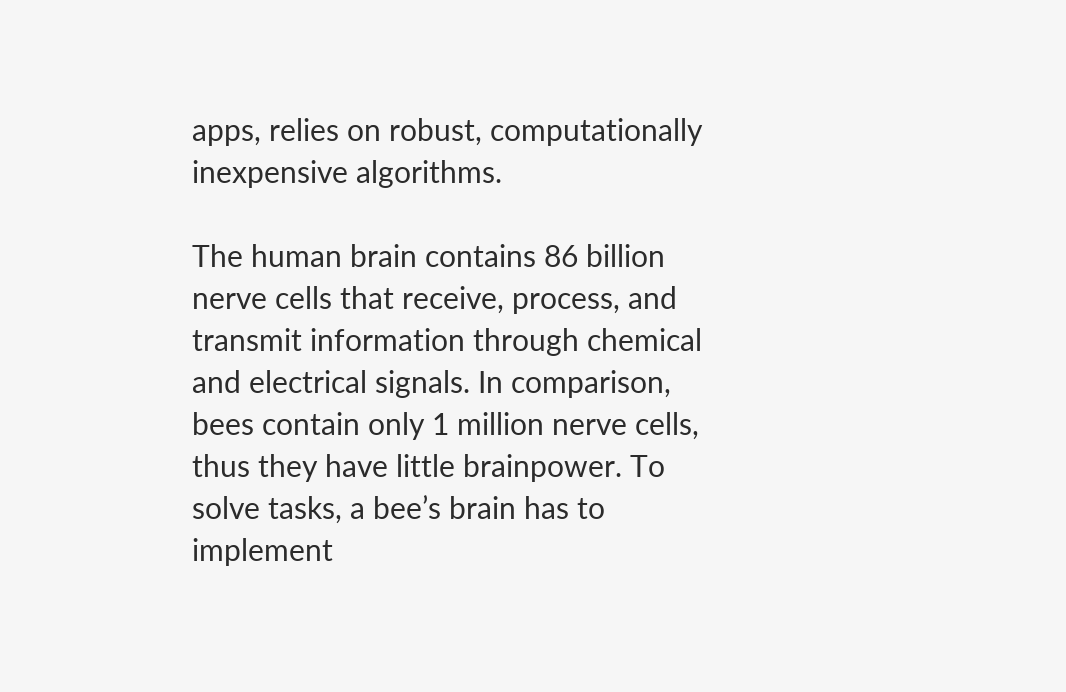apps, relies on robust, computationally inexpensive algorithms.

The human brain contains 86 billion nerve cells that receive, process, and transmit information through chemical and electrical signals. In comparison, bees contain only 1 million nerve cells, thus they have little brainpower. To solve tasks, a bee’s brain has to implement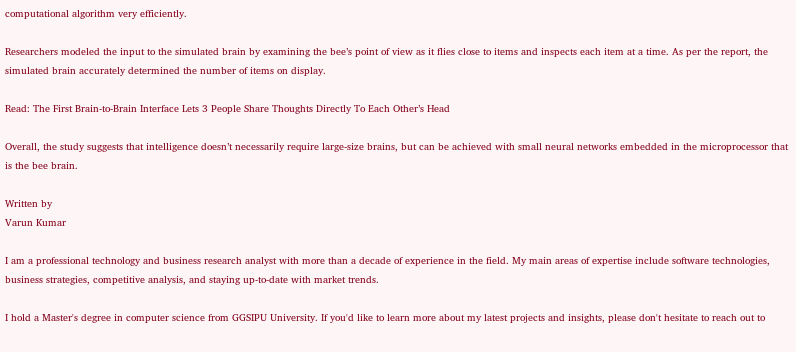computational algorithm very efficiently.

Researchers modeled the input to the simulated brain by examining the bee’s point of view as it flies close to items and inspects each item at a time. As per the report, the simulated brain accurately determined the number of items on display.

Read: The First Brain-to-Brain Interface Lets 3 People Share Thoughts Directly To Each Other’s Head

Overall, the study suggests that intelligence doesn’t necessarily require large-size brains, but can be achieved with small neural networks embedded in the microprocessor that is the bee brain.

Written by
Varun Kumar

I am a professional technology and business research analyst with more than a decade of experience in the field. My main areas of expertise include software technologies, business strategies, competitive analysis, and staying up-to-date with market trends.

I hold a Master's degree in computer science from GGSIPU University. If you'd like to learn more about my latest projects and insights, please don't hesitate to reach out to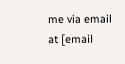me via email at [email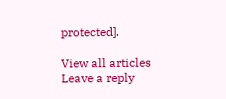protected].

View all articles
Leave a reply